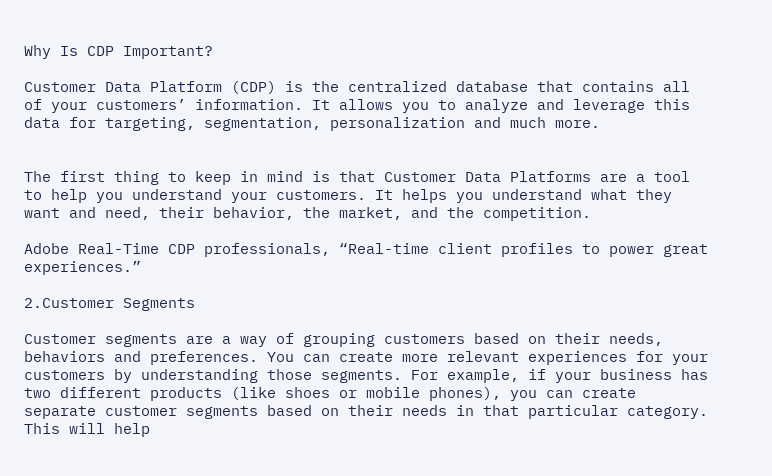Why Is CDP Important?

Customer Data Platform (CDP) is the centralized database that contains all of your customers’ information. It allows you to analyze and leverage this data for targeting, segmentation, personalization and much more.


The first thing to keep in mind is that Customer Data Platforms are a tool to help you understand your customers. It helps you understand what they want and need, their behavior, the market, and the competition.

Adobe Real-Time CDP professionals, “Real-time client profiles to power great experiences.”

2.Customer Segments

Customer segments are a way of grouping customers based on their needs, behaviors and preferences. You can create more relevant experiences for your customers by understanding those segments. For example, if your business has two different products (like shoes or mobile phones), you can create separate customer segments based on their needs in that particular category. This will help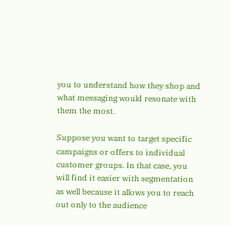you to understand how they shop and what messaging would resonate with them the most.

Suppose you want to target specific campaigns or offers to individual customer groups. In that case, you will find it easier with segmentation as well because it allows you to reach out only to the audience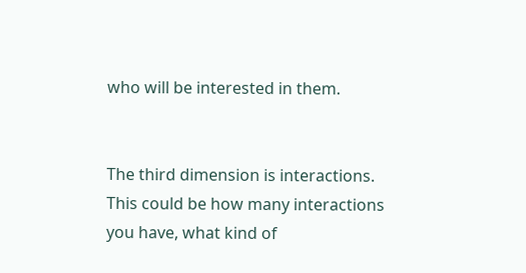who will be interested in them.


The third dimension is interactions. This could be how many interactions you have, what kind of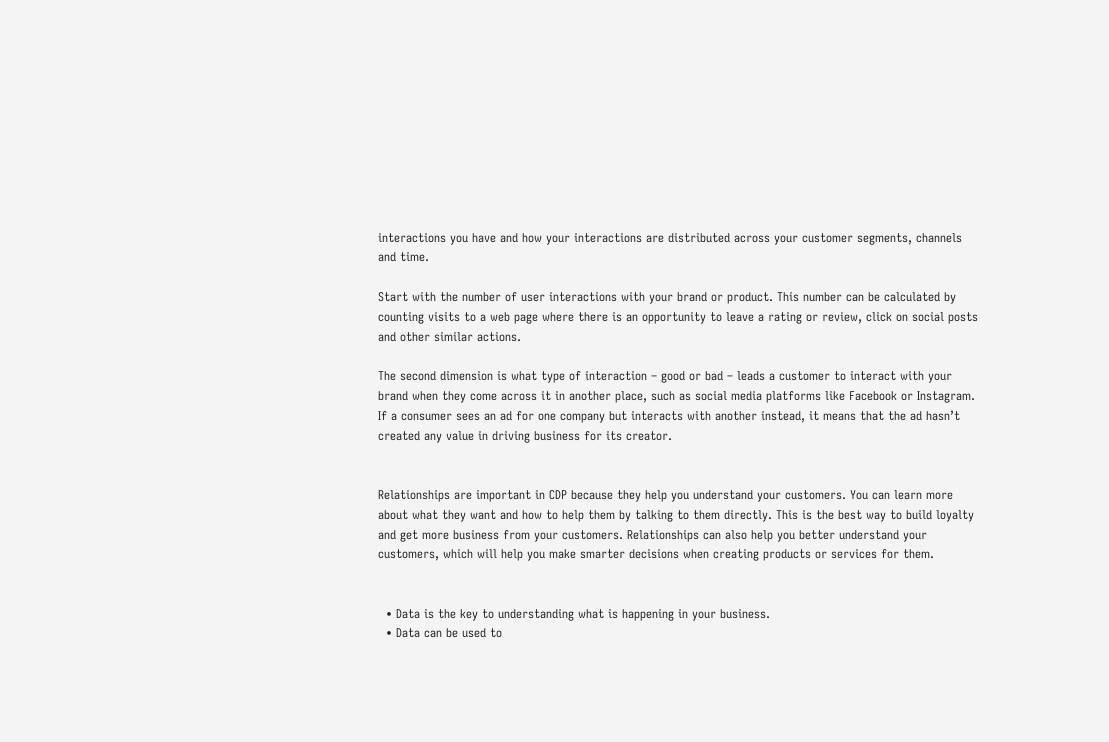interactions you have and how your interactions are distributed across your customer segments, channels and time.

Start with the number of user interactions with your brand or product. This number can be calculated by counting visits to a web page where there is an opportunity to leave a rating or review, click on social posts and other similar actions.

The second dimension is what type of interaction – good or bad – leads a customer to interact with your brand when they come across it in another place, such as social media platforms like Facebook or Instagram. If a consumer sees an ad for one company but interacts with another instead, it means that the ad hasn’t created any value in driving business for its creator.


Relationships are important in CDP because they help you understand your customers. You can learn more about what they want and how to help them by talking to them directly. This is the best way to build loyalty and get more business from your customers. Relationships can also help you better understand your customers, which will help you make smarter decisions when creating products or services for them.


  • Data is the key to understanding what is happening in your business.
  • Data can be used to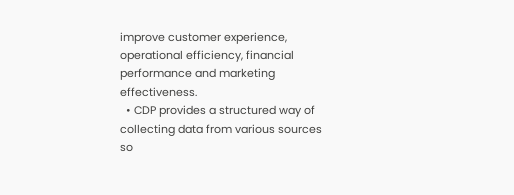improve customer experience, operational efficiency, financial performance and marketing effectiveness.
  • CDP provides a structured way of collecting data from various sources so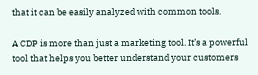that it can be easily analyzed with common tools.

A CDP is more than just a marketing tool. It’s a powerful tool that helps you better understand your customers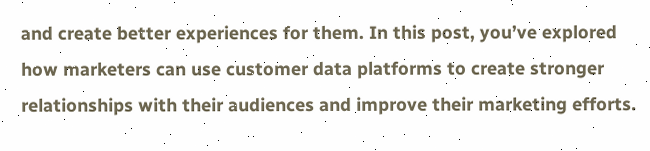and create better experiences for them. In this post, you’ve explored how marketers can use customer data platforms to create stronger relationships with their audiences and improve their marketing efforts.